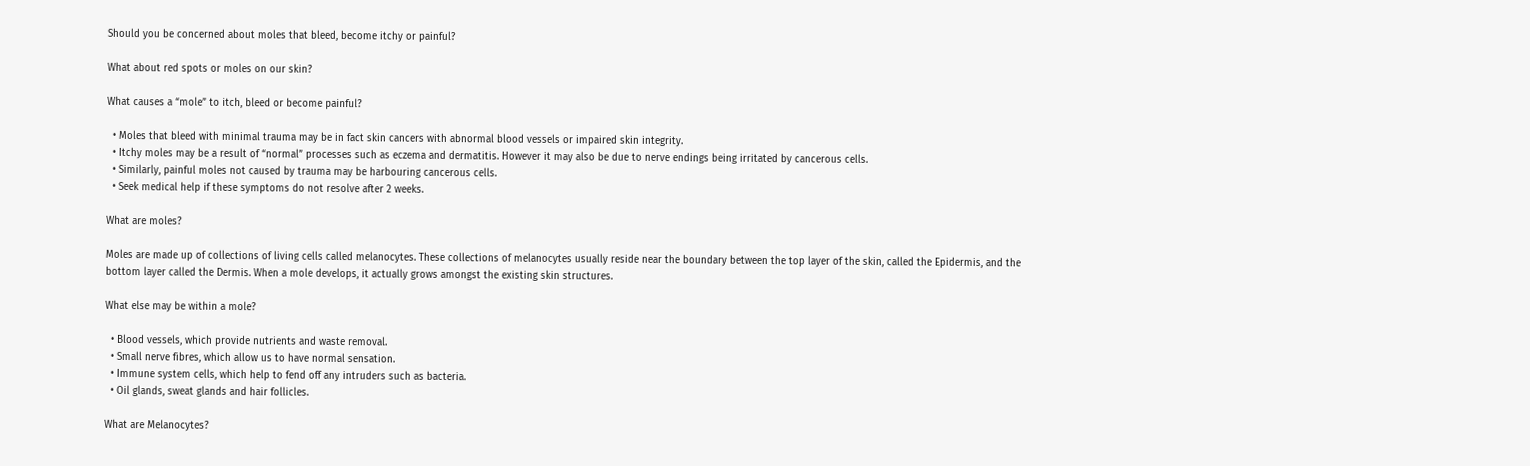Should you be concerned about moles that bleed, become itchy or painful?

What about red spots or moles on our skin?

What causes a “mole” to itch, bleed or become painful?

  • Moles that bleed with minimal trauma may be in fact skin cancers with abnormal blood vessels or impaired skin integrity.
  • Itchy moles may be a result of “normal” processes such as eczema and dermatitis. However it may also be due to nerve endings being irritated by cancerous cells.
  • Similarly, painful moles not caused by trauma may be harbouring cancerous cells.
  • Seek medical help if these symptoms do not resolve after 2 weeks.

What are moles?

Moles are made up of collections of living cells called melanocytes. These collections of melanocytes usually reside near the boundary between the top layer of the skin, called the Epidermis, and the bottom layer called the Dermis. When a mole develops, it actually grows amongst the existing skin structures.

What else may be within a mole?

  • Blood vessels, which provide nutrients and waste removal.
  • Small nerve fibres, which allow us to have normal sensation.
  • Immune system cells, which help to fend off any intruders such as bacteria.
  • Oil glands, sweat glands and hair follicles.

What are Melanocytes?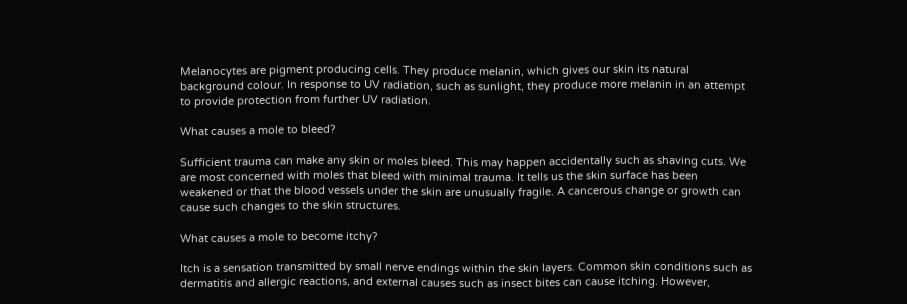Melanocytes are pigment producing cells. They produce melanin, which gives our skin its natural background colour. In response to UV radiation, such as sunlight, they produce more melanin in an attempt to provide protection from further UV radiation.

What causes a mole to bleed?

Sufficient trauma can make any skin or moles bleed. This may happen accidentally such as shaving cuts. We are most concerned with moles that bleed with minimal trauma. It tells us the skin surface has been weakened or that the blood vessels under the skin are unusually fragile. A cancerous change or growth can cause such changes to the skin structures.

What causes a mole to become itchy?

Itch is a sensation transmitted by small nerve endings within the skin layers. Common skin conditions such as dermatitis and allergic reactions, and external causes such as insect bites can cause itching. However,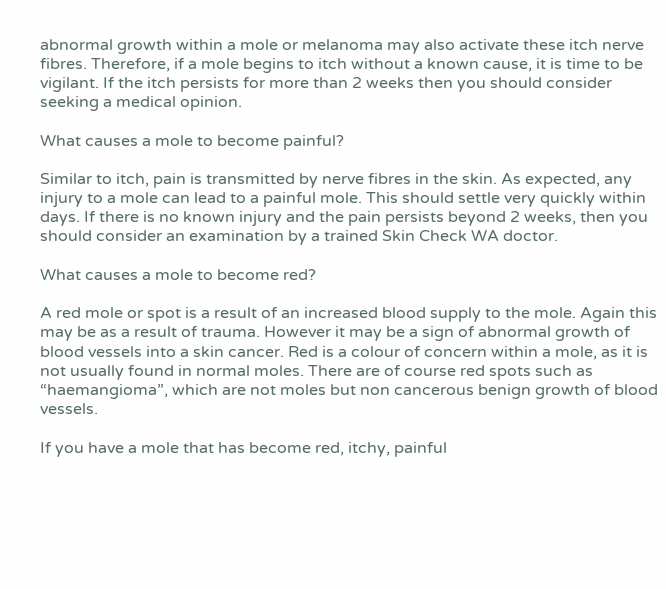abnormal growth within a mole or melanoma may also activate these itch nerve fibres. Therefore, if a mole begins to itch without a known cause, it is time to be vigilant. If the itch persists for more than 2 weeks then you should consider seeking a medical opinion.

What causes a mole to become painful?

Similar to itch, pain is transmitted by nerve fibres in the skin. As expected, any injury to a mole can lead to a painful mole. This should settle very quickly within days. If there is no known injury and the pain persists beyond 2 weeks, then you should consider an examination by a trained Skin Check WA doctor.

What causes a mole to become red?

A red mole or spot is a result of an increased blood supply to the mole. Again this may be as a result of trauma. However it may be a sign of abnormal growth of blood vessels into a skin cancer. Red is a colour of concern within a mole, as it is not usually found in normal moles. There are of course red spots such as “haemangioma”, which are not moles but non cancerous benign growth of blood vessels.

If you have a mole that has become red, itchy, painful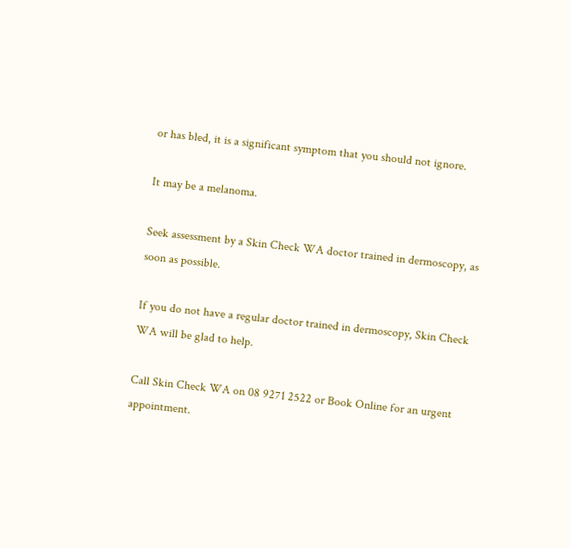or has bled, it is a significant symptom that you should not ignore.

It may be a melanoma.

Seek assessment by a Skin Check WA doctor trained in dermoscopy, as soon as possible.

If you do not have a regular doctor trained in dermoscopy, Skin Check WA will be glad to help.

Call Skin Check WA on 08 9271 2522 or Book Online for an urgent appointment.